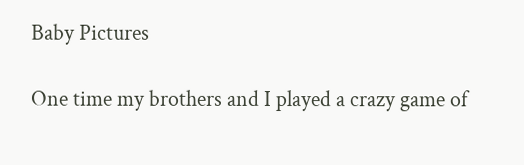Baby Pictures

One time my brothers and I played a crazy game of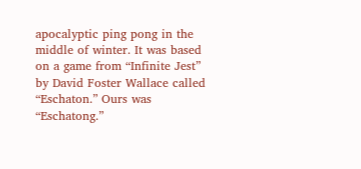apocalyptic ping pong in the middle of winter. It was based on a game from “Infinite Jest” by David Foster Wallace called “Eschaton.” Ours was “Eschatong.”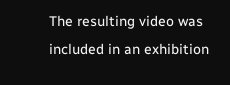The resulting video was included in an exhibition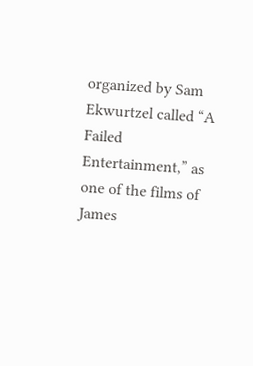organized by Sam Ekwurtzel called “A Failed Entertainment,” as one of the films of James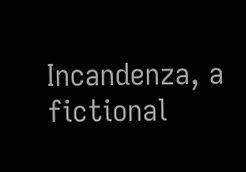Incandenza, a fictional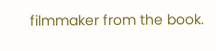filmmaker from the book.